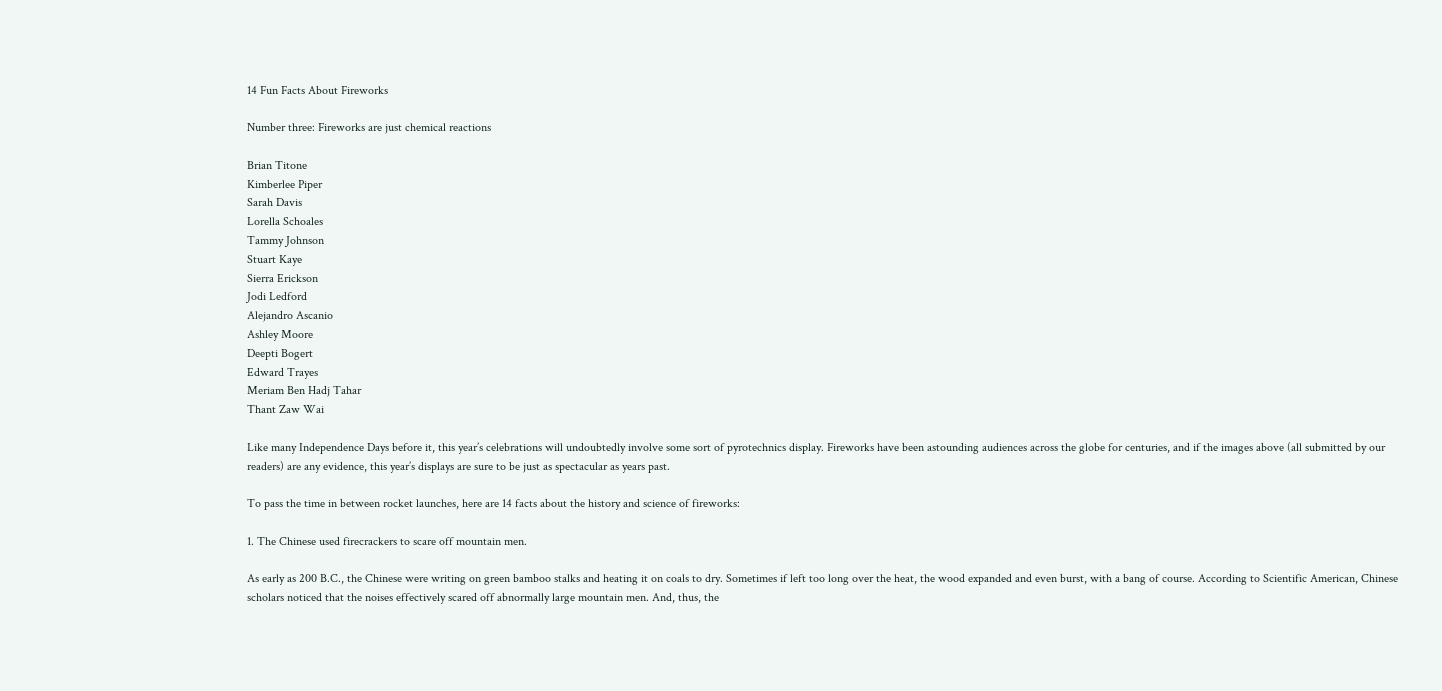14 Fun Facts About Fireworks

Number three: Fireworks are just chemical reactions

Brian Titone
Kimberlee Piper
Sarah Davis
Lorella Schoales
Tammy Johnson
Stuart Kaye
Sierra Erickson
Jodi Ledford
Alejandro Ascanio
Ashley Moore
Deepti Bogert
Edward Trayes
Meriam Ben Hadj Tahar
Thant Zaw Wai

Like many Independence Days before it, this year’s celebrations will undoubtedly involve some sort of pyrotechnics display. Fireworks have been astounding audiences across the globe for centuries, and if the images above (all submitted by our readers) are any evidence, this year’s displays are sure to be just as spectacular as years past.

To pass the time in between rocket launches, here are 14 facts about the history and science of fireworks:

1. The Chinese used firecrackers to scare off mountain men.

As early as 200 B.C., the Chinese were writing on green bamboo stalks and heating it on coals to dry. Sometimes if left too long over the heat, the wood expanded and even burst, with a bang of course. According to Scientific American, Chinese scholars noticed that the noises effectively scared off abnormally large mountain men. And, thus, the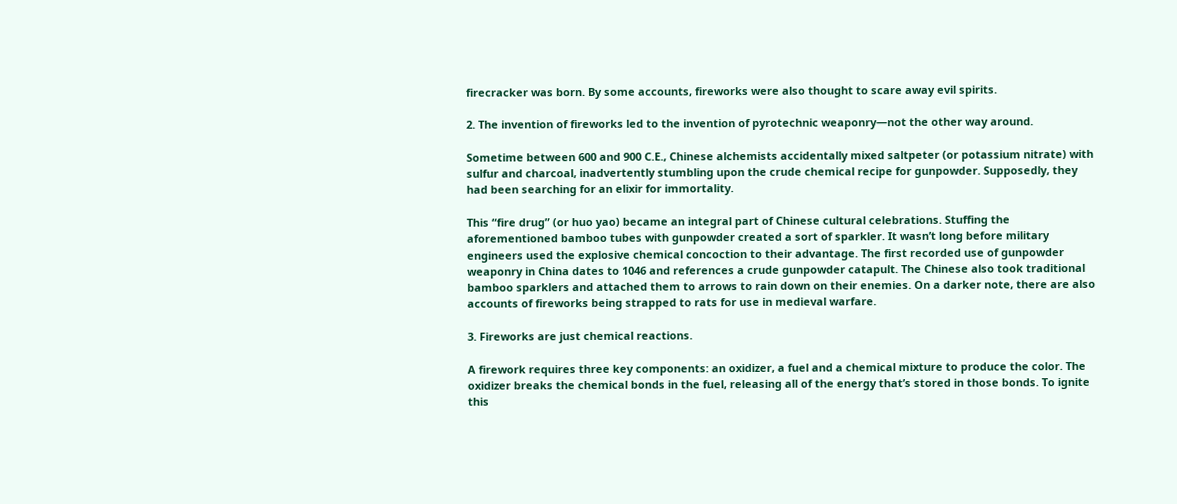firecracker was born. By some accounts, fireworks were also thought to scare away evil spirits.

2. The invention of fireworks led to the invention of pyrotechnic weaponry—not the other way around.

Sometime between 600 and 900 C.E., Chinese alchemists accidentally mixed saltpeter (or potassium nitrate) with sulfur and charcoal, inadvertently stumbling upon the crude chemical recipe for gunpowder. Supposedly, they had been searching for an elixir for immortality.

This “fire drug” (or huo yao) became an integral part of Chinese cultural celebrations. Stuffing the aforementioned bamboo tubes with gunpowder created a sort of sparkler. It wasn’t long before military engineers used the explosive chemical concoction to their advantage. The first recorded use of gunpowder weaponry in China dates to 1046 and references a crude gunpowder catapult. The Chinese also took traditional bamboo sparklers and attached them to arrows to rain down on their enemies. On a darker note, there are also accounts of fireworks being strapped to rats for use in medieval warfare.

3. Fireworks are just chemical reactions.

A firework requires three key components: an oxidizer, a fuel and a chemical mixture to produce the color. The oxidizer breaks the chemical bonds in the fuel, releasing all of the energy that’s stored in those bonds. To ignite this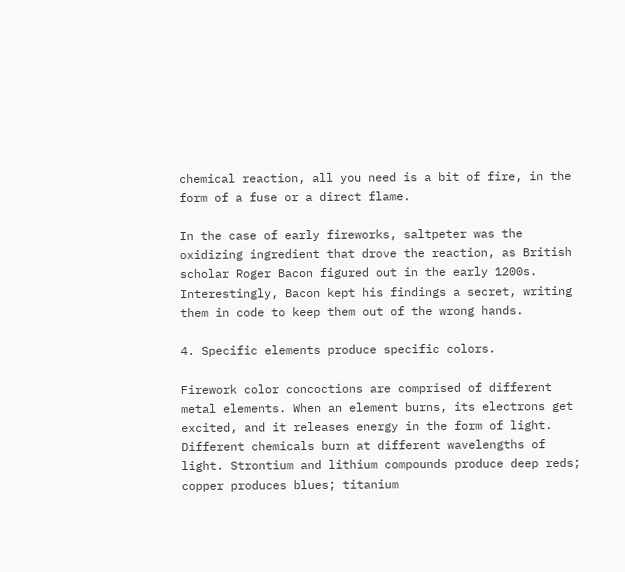chemical reaction, all you need is a bit of fire, in the form of a fuse or a direct flame.

In the case of early fireworks, saltpeter was the oxidizing ingredient that drove the reaction, as British scholar Roger Bacon figured out in the early 1200s. Interestingly, Bacon kept his findings a secret, writing them in code to keep them out of the wrong hands.

4. Specific elements produce specific colors.

Firework color concoctions are comprised of different metal elements. When an element burns, its electrons get excited, and it releases energy in the form of light. Different chemicals burn at different wavelengths of light. Strontium and lithium compounds produce deep reds; copper produces blues; titanium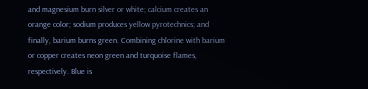and magnesium burn silver or white; calcium creates an orange color; sodium produces yellow pyrotechnics; and finally, barium burns green. Combining chlorine with barium or copper creates neon green and turquoise flames, respectively. Blue is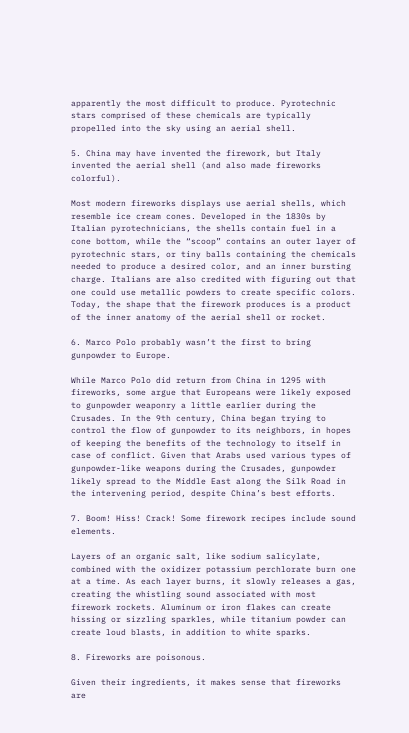apparently the most difficult to produce. Pyrotechnic stars comprised of these chemicals are typically propelled into the sky using an aerial shell.

5. China may have invented the firework, but Italy invented the aerial shell (and also made fireworks colorful).

Most modern fireworks displays use aerial shells, which resemble ice cream cones. Developed in the 1830s by Italian pyrotechnicians, the shells contain fuel in a cone bottom, while the “scoop” contains an outer layer of pyrotechnic stars, or tiny balls containing the chemicals needed to produce a desired color, and an inner bursting charge. Italians are also credited with figuring out that one could use metallic powders to create specific colors. Today, the shape that the firework produces is a product of the inner anatomy of the aerial shell or rocket.

6. Marco Polo probably wasn’t the first to bring gunpowder to Europe.

While Marco Polo did return from China in 1295 with fireworks, some argue that Europeans were likely exposed to gunpowder weaponry a little earlier during the Crusades. In the 9th century, China began trying to control the flow of gunpowder to its neighbors, in hopes of keeping the benefits of the technology to itself in case of conflict. Given that Arabs used various types of gunpowder-like weapons during the Crusades, gunpowder likely spread to the Middle East along the Silk Road in the intervening period, despite China’s best efforts.

7. Boom! Hiss! Crack! Some firework recipes include sound elements.

Layers of an organic salt, like sodium salicylate, combined with the oxidizer potassium perchlorate burn one at a time. As each layer burns, it slowly releases a gas, creating the whistling sound associated with most firework rockets. Aluminum or iron flakes can create hissing or sizzling sparkles, while titanium powder can create loud blasts, in addition to white sparks.

8. Fireworks are poisonous.

Given their ingredients, it makes sense that fireworks are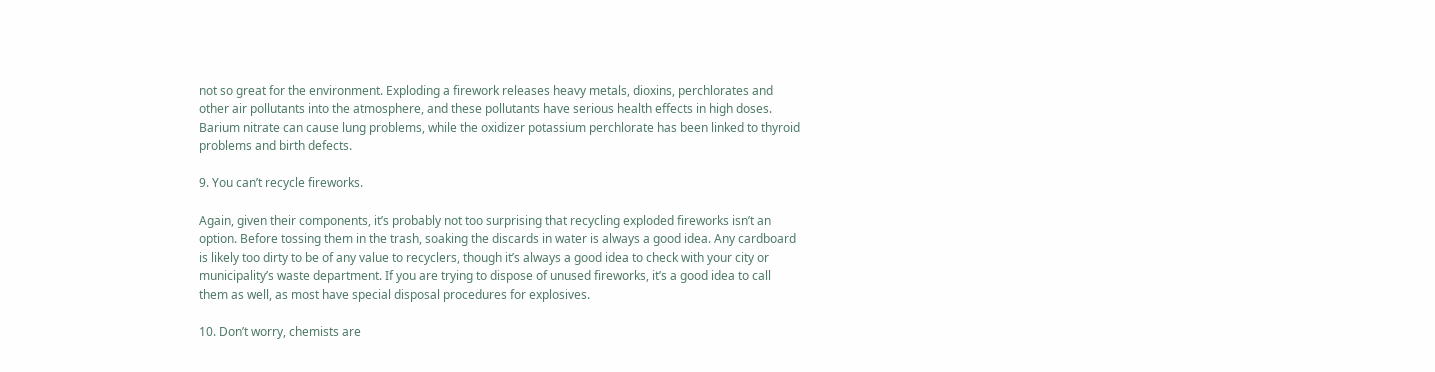not so great for the environment. Exploding a firework releases heavy metals, dioxins, perchlorates and other air pollutants into the atmosphere, and these pollutants have serious health effects in high doses. Barium nitrate can cause lung problems, while the oxidizer potassium perchlorate has been linked to thyroid problems and birth defects.

9. You can’t recycle fireworks.

Again, given their components, it’s probably not too surprising that recycling exploded fireworks isn’t an option. Before tossing them in the trash, soaking the discards in water is always a good idea. Any cardboard is likely too dirty to be of any value to recyclers, though it’s always a good idea to check with your city or municipality’s waste department. If you are trying to dispose of unused fireworks, it’s a good idea to call them as well, as most have special disposal procedures for explosives.

10. Don’t worry, chemists are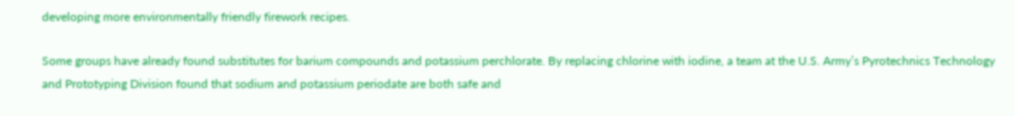developing more environmentally friendly firework recipes.

Some groups have already found substitutes for barium compounds and potassium perchlorate. By replacing chlorine with iodine, a team at the U.S. Army’s Pyrotechnics Technology and Prototyping Division found that sodium and potassium periodate are both safe and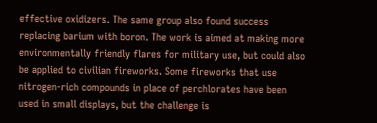effective oxidizers. The same group also found success replacing barium with boron. The work is aimed at making more environmentally friendly flares for military use, but could also be applied to civilian fireworks. Some fireworks that use nitrogen-rich compounds in place of perchlorates have been used in small displays, but the challenge is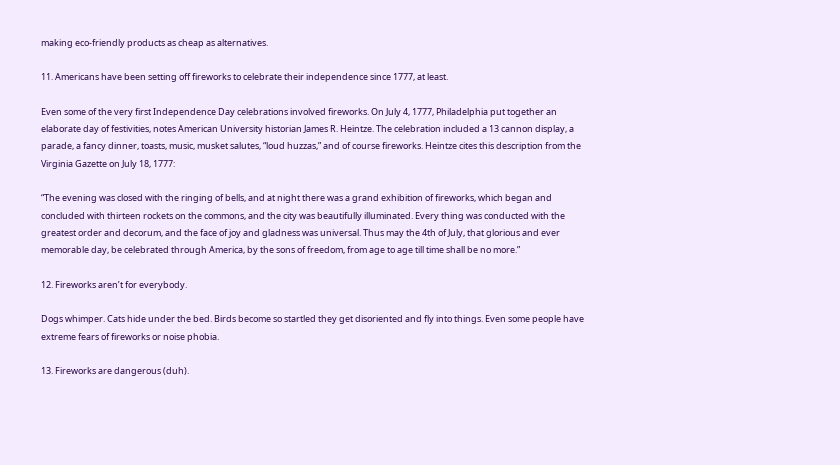making eco-friendly products as cheap as alternatives.

11. Americans have been setting off fireworks to celebrate their independence since 1777, at least.

Even some of the very first Independence Day celebrations involved fireworks. On July 4, 1777, Philadelphia put together an elaborate day of festivities, notes American University historian James R. Heintze. The celebration included a 13 cannon display, a parade, a fancy dinner, toasts, music, musket salutes, “loud huzzas,” and of course fireworks. Heintze cites this description from the Virginia Gazette on July 18, 1777:

“The evening was closed with the ringing of bells, and at night there was a grand exhibition of fireworks, which began and concluded with thirteen rockets on the commons, and the city was beautifully illuminated. Every thing was conducted with the greatest order and decorum, and the face of joy and gladness was universal. Thus may the 4th of July, that glorious and ever memorable day, be celebrated through America, by the sons of freedom, from age to age till time shall be no more.”

12. Fireworks aren’t for everybody.

Dogs whimper. Cats hide under the bed. Birds become so startled they get disoriented and fly into things. Even some people have extreme fears of fireworks or noise phobia.

13. Fireworks are dangerous (duh).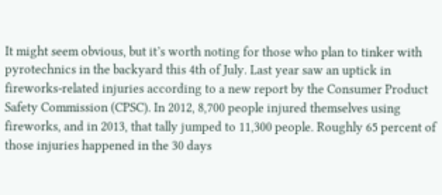It might seem obvious, but it’s worth noting for those who plan to tinker with pyrotechnics in the backyard this 4th of July. Last year saw an uptick in fireworks-related injuries according to a new report by the Consumer Product Safety Commission (CPSC). In 2012, 8,700 people injured themselves using fireworks, and in 2013, that tally jumped to 11,300 people. Roughly 65 percent of those injuries happened in the 30 days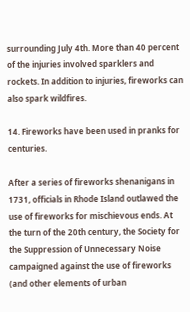surrounding July 4th. More than 40 percent of the injuries involved sparklers and rockets. In addition to injuries, fireworks can also spark wildfires.

14. Fireworks have been used in pranks for centuries.

After a series of fireworks shenanigans in 1731, officials in Rhode Island outlawed the use of fireworks for mischievous ends. At the turn of the 20th century, the Society for the Suppression of Unnecessary Noise campaigned against the use of fireworks (and other elements of urban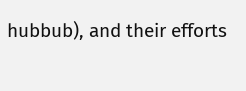hubbub), and their efforts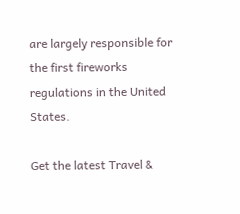are largely responsible for the first fireworks regulations in the United States.

Get the latest Travel &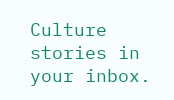Culture stories in your inbox.